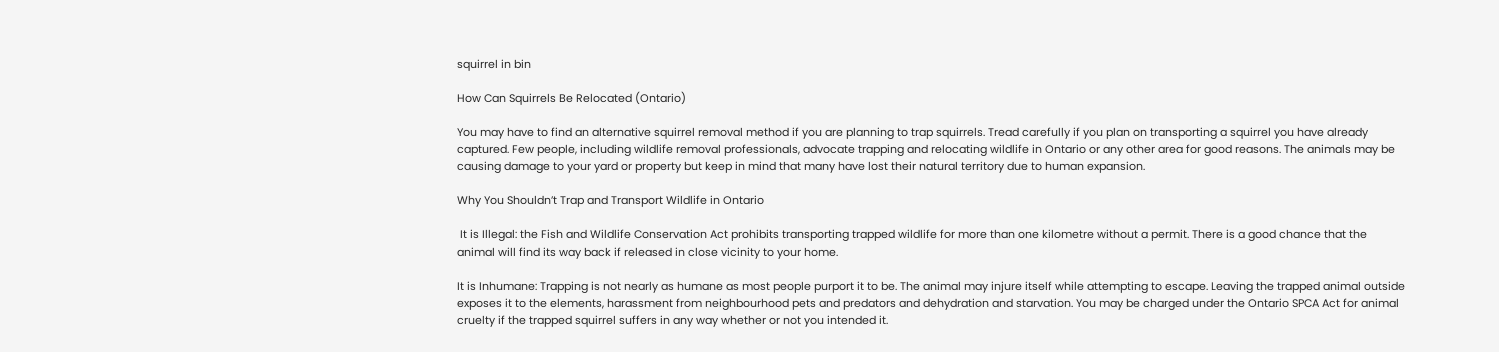squirrel in bin

How Can Squirrels Be Relocated (Ontario)

You may have to find an alternative squirrel removal method if you are planning to trap squirrels. Tread carefully if you plan on transporting a squirrel you have already captured. Few people, including wildlife removal professionals, advocate trapping and relocating wildlife in Ontario or any other area for good reasons. The animals may be causing damage to your yard or property but keep in mind that many have lost their natural territory due to human expansion.

Why You Shouldn’t Trap and Transport Wildlife in Ontario

 It is Illegal: the Fish and Wildlife Conservation Act prohibits transporting trapped wildlife for more than one kilometre without a permit. There is a good chance that the animal will find its way back if released in close vicinity to your home.

It is Inhumane: Trapping is not nearly as humane as most people purport it to be. The animal may injure itself while attempting to escape. Leaving the trapped animal outside exposes it to the elements, harassment from neighbourhood pets and predators and dehydration and starvation. You may be charged under the Ontario SPCA Act for animal cruelty if the trapped squirrel suffers in any way whether or not you intended it.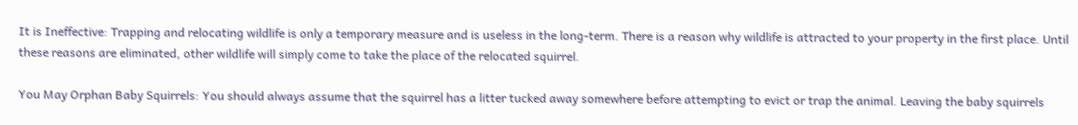It is Ineffective: Trapping and relocating wildlife is only a temporary measure and is useless in the long-term. There is a reason why wildlife is attracted to your property in the first place. Until these reasons are eliminated, other wildlife will simply come to take the place of the relocated squirrel.

You May Orphan Baby Squirrels: You should always assume that the squirrel has a litter tucked away somewhere before attempting to evict or trap the animal. Leaving the baby squirrels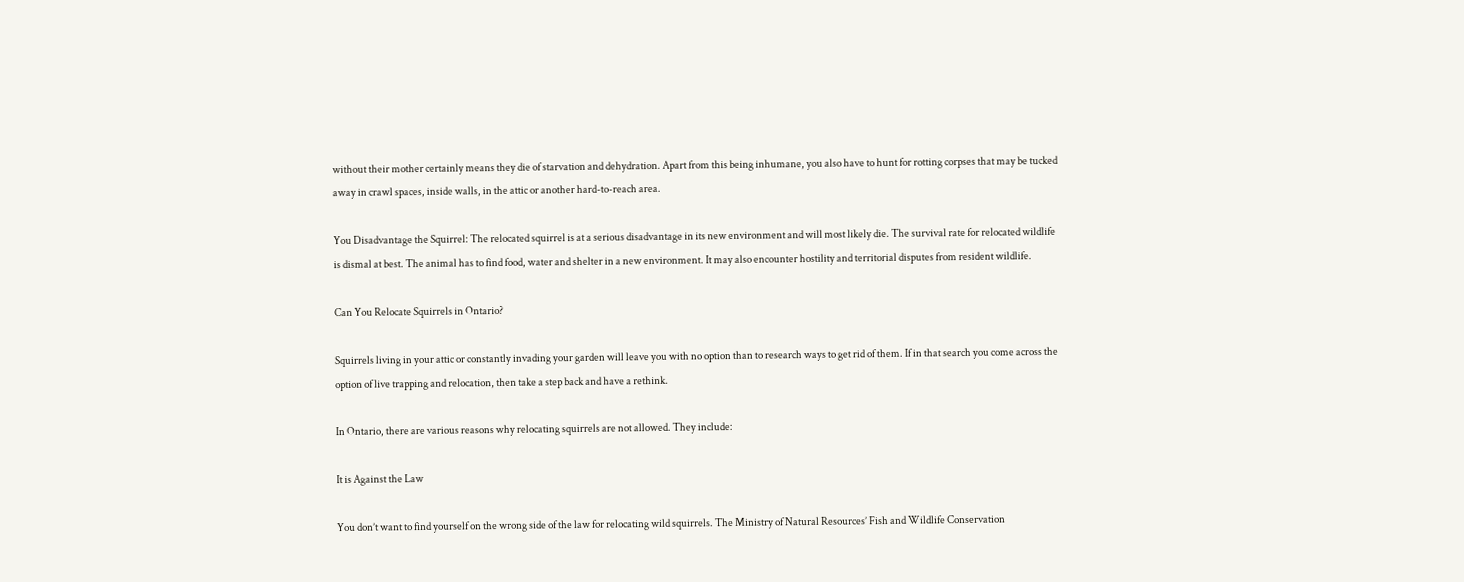without their mother certainly means they die of starvation and dehydration. Apart from this being inhumane, you also have to hunt for rotting corpses that may be tucked away in crawl spaces, inside walls, in the attic or another hard-to-reach area.

You Disadvantage the Squirrel: The relocated squirrel is at a serious disadvantage in its new environment and will most likely die. The survival rate for relocated wildlife is dismal at best. The animal has to find food, water and shelter in a new environment. It may also encounter hostility and territorial disputes from resident wildlife.

Can You Relocate Squirrels in Ontario?

Squirrels living in your attic or constantly invading your garden will leave you with no option than to research ways to get rid of them. If in that search you come across the option of live trapping and relocation, then take a step back and have a rethink.

In Ontario, there are various reasons why relocating squirrels are not allowed. They include:

It is Against the Law

You don’t want to find yourself on the wrong side of the law for relocating wild squirrels. The Ministry of Natural Resources’ Fish and Wildlife Conservation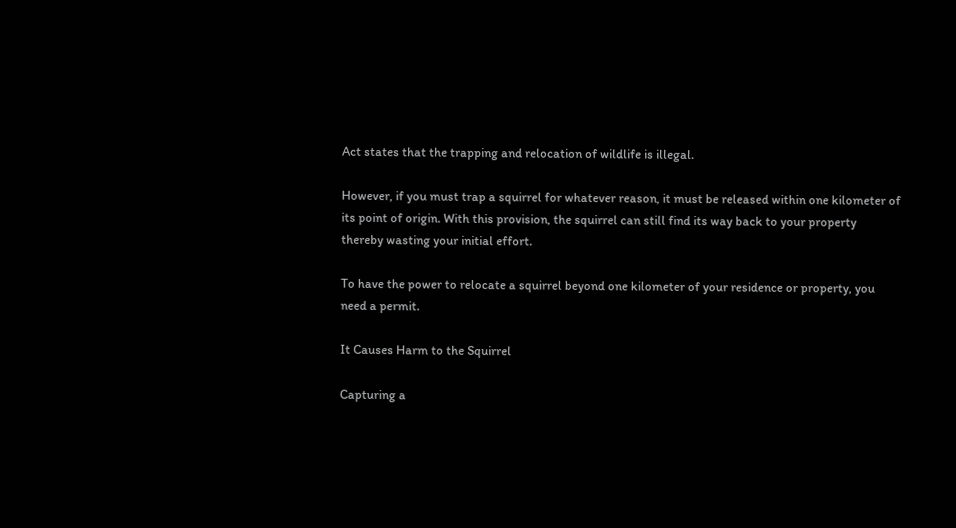Act states that the trapping and relocation of wildlife is illegal.

However, if you must trap a squirrel for whatever reason, it must be released within one kilometer of its point of origin. With this provision, the squirrel can still find its way back to your property thereby wasting your initial effort.

To have the power to relocate a squirrel beyond one kilometer of your residence or property, you need a permit.

It Causes Harm to the Squirrel

Capturing a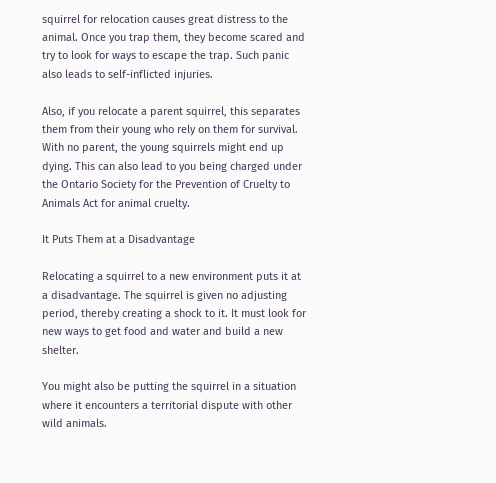squirrel for relocation causes great distress to the animal. Once you trap them, they become scared and try to look for ways to escape the trap. Such panic also leads to self-inflicted injuries.

Also, if you relocate a parent squirrel, this separates them from their young who rely on them for survival. With no parent, the young squirrels might end up dying. This can also lead to you being charged under the Ontario Society for the Prevention of Cruelty to Animals Act for animal cruelty.

It Puts Them at a Disadvantage

Relocating a squirrel to a new environment puts it at a disadvantage. The squirrel is given no adjusting period, thereby creating a shock to it. It must look for new ways to get food and water and build a new shelter.

You might also be putting the squirrel in a situation where it encounters a territorial dispute with other wild animals.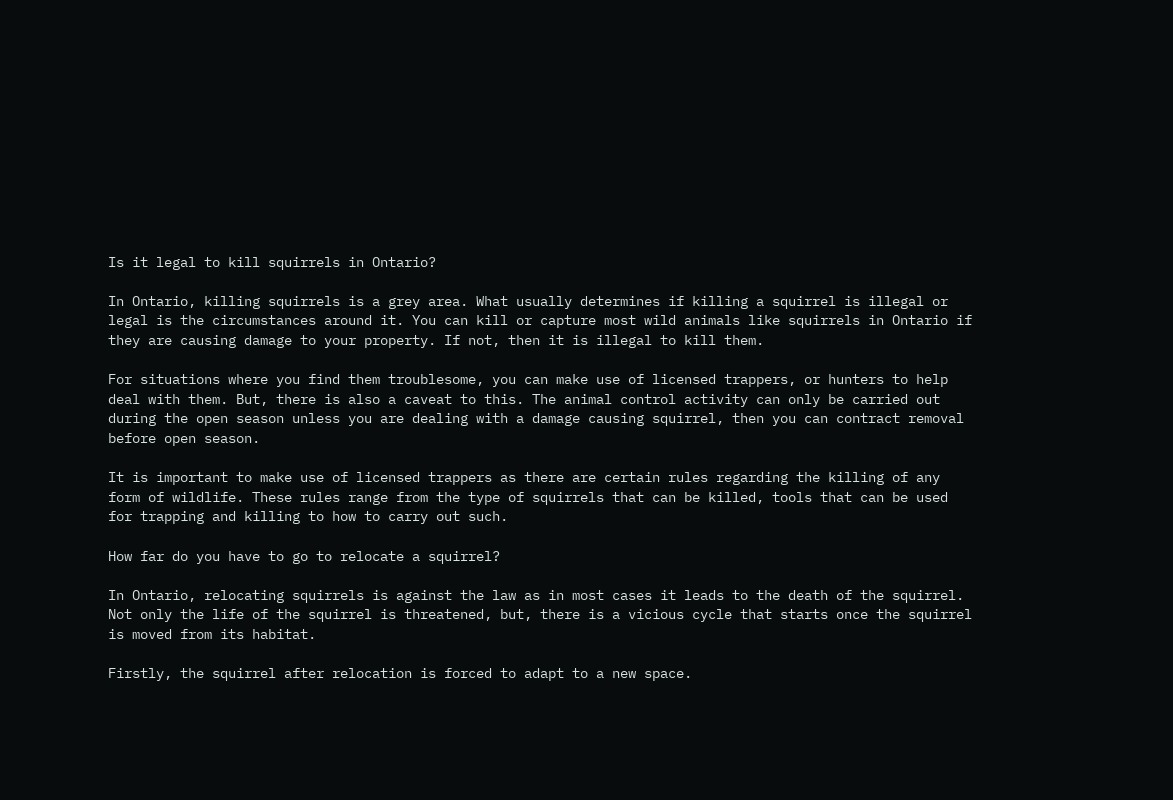Is it legal to kill squirrels in Ontario?

In Ontario, killing squirrels is a grey area. What usually determines if killing a squirrel is illegal or legal is the circumstances around it. You can kill or capture most wild animals like squirrels in Ontario if they are causing damage to your property. If not, then it is illegal to kill them.

For situations where you find them troublesome, you can make use of licensed trappers, or hunters to help deal with them. But, there is also a caveat to this. The animal control activity can only be carried out during the open season unless you are dealing with a damage causing squirrel, then you can contract removal before open season.

It is important to make use of licensed trappers as there are certain rules regarding the killing of any form of wildlife. These rules range from the type of squirrels that can be killed, tools that can be used for trapping and killing to how to carry out such.

How far do you have to go to relocate a squirrel?

In Ontario, relocating squirrels is against the law as in most cases it leads to the death of the squirrel. Not only the life of the squirrel is threatened, but, there is a vicious cycle that starts once the squirrel is moved from its habitat.

Firstly, the squirrel after relocation is forced to adapt to a new space.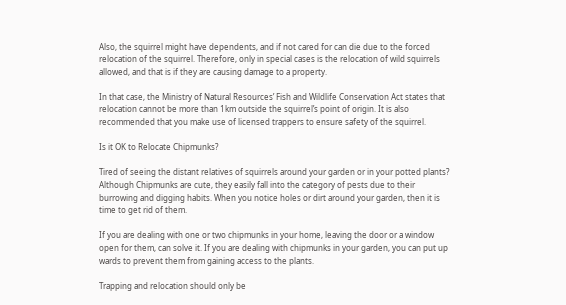Also, the squirrel might have dependents, and if not cared for can die due to the forced relocation of the squirrel. Therefore, only in special cases is the relocation of wild squirrels allowed, and that is if they are causing damage to a property.

In that case, the Ministry of Natural Resources’ Fish and Wildlife Conservation Act states that relocation cannot be more than 1km outside the squirrel’s point of origin. It is also recommended that you make use of licensed trappers to ensure safety of the squirrel.

Is it OK to Relocate Chipmunks?

Tired of seeing the distant relatives of squirrels around your garden or in your potted plants? Although Chipmunks are cute, they easily fall into the category of pests due to their burrowing and digging habits. When you notice holes or dirt around your garden, then it is time to get rid of them.

If you are dealing with one or two chipmunks in your home, leaving the door or a window open for them, can solve it. If you are dealing with chipmunks in your garden, you can put up wards to prevent them from gaining access to the plants.

Trapping and relocation should only be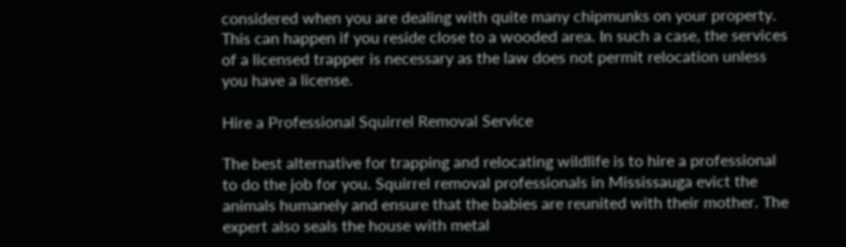considered when you are dealing with quite many chipmunks on your property. This can happen if you reside close to a wooded area. In such a case, the services of a licensed trapper is necessary as the law does not permit relocation unless you have a license.

Hire a Professional Squirrel Removal Service

The best alternative for trapping and relocating wildlife is to hire a professional to do the job for you. Squirrel removal professionals in Mississauga evict the animals humanely and ensure that the babies are reunited with their mother. The expert also seals the house with metal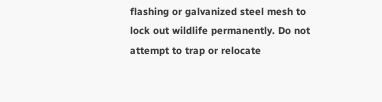flashing or galvanized steel mesh to lock out wildlife permanently. Do not attempt to trap or relocate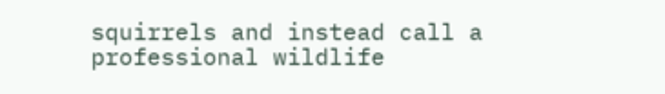squirrels and instead call a professional wildlife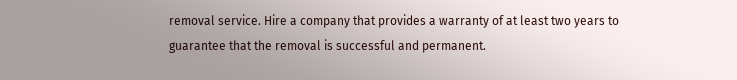removal service. Hire a company that provides a warranty of at least two years to guarantee that the removal is successful and permanent.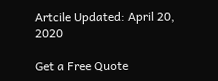Artcile Updated: April 20, 2020

Get a Free Quote